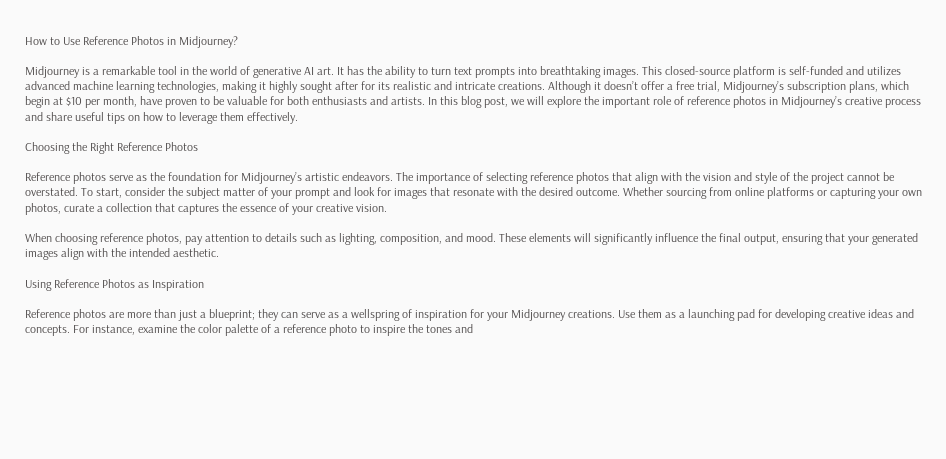How to Use Reference Photos in Midjourney?

Midjourney is a remarkable tool in the world of generative AI art. It has the ability to turn text prompts into breathtaking images. This closed-source platform is self-funded and utilizes advanced machine learning technologies, making it highly sought after for its realistic and intricate creations. Although it doesn’t offer a free trial, Midjourney’s subscription plans, which begin at $10 per month, have proven to be valuable for both enthusiasts and artists. In this blog post, we will explore the important role of reference photos in Midjourney’s creative process and share useful tips on how to leverage them effectively.

Choosing the Right Reference Photos

Reference photos serve as the foundation for Midjourney’s artistic endeavors. The importance of selecting reference photos that align with the vision and style of the project cannot be overstated. To start, consider the subject matter of your prompt and look for images that resonate with the desired outcome. Whether sourcing from online platforms or capturing your own photos, curate a collection that captures the essence of your creative vision.

When choosing reference photos, pay attention to details such as lighting, composition, and mood. These elements will significantly influence the final output, ensuring that your generated images align with the intended aesthetic.

Using Reference Photos as Inspiration

Reference photos are more than just a blueprint; they can serve as a wellspring of inspiration for your Midjourney creations. Use them as a launching pad for developing creative ideas and concepts. For instance, examine the color palette of a reference photo to inspire the tones and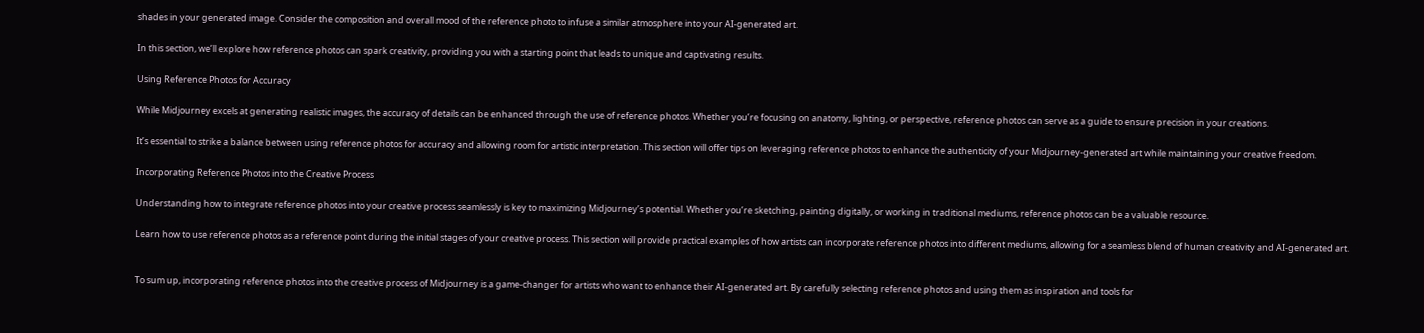shades in your generated image. Consider the composition and overall mood of the reference photo to infuse a similar atmosphere into your AI-generated art.

In this section, we’ll explore how reference photos can spark creativity, providing you with a starting point that leads to unique and captivating results.

Using Reference Photos for Accuracy

While Midjourney excels at generating realistic images, the accuracy of details can be enhanced through the use of reference photos. Whether you’re focusing on anatomy, lighting, or perspective, reference photos can serve as a guide to ensure precision in your creations.

It’s essential to strike a balance between using reference photos for accuracy and allowing room for artistic interpretation. This section will offer tips on leveraging reference photos to enhance the authenticity of your Midjourney-generated art while maintaining your creative freedom.

Incorporating Reference Photos into the Creative Process

Understanding how to integrate reference photos into your creative process seamlessly is key to maximizing Midjourney’s potential. Whether you’re sketching, painting digitally, or working in traditional mediums, reference photos can be a valuable resource.

Learn how to use reference photos as a reference point during the initial stages of your creative process. This section will provide practical examples of how artists can incorporate reference photos into different mediums, allowing for a seamless blend of human creativity and AI-generated art.


To sum up, incorporating reference photos into the creative process of Midjourney is a game-changer for artists who want to enhance their AI-generated art. By carefully selecting reference photos and using them as inspiration and tools for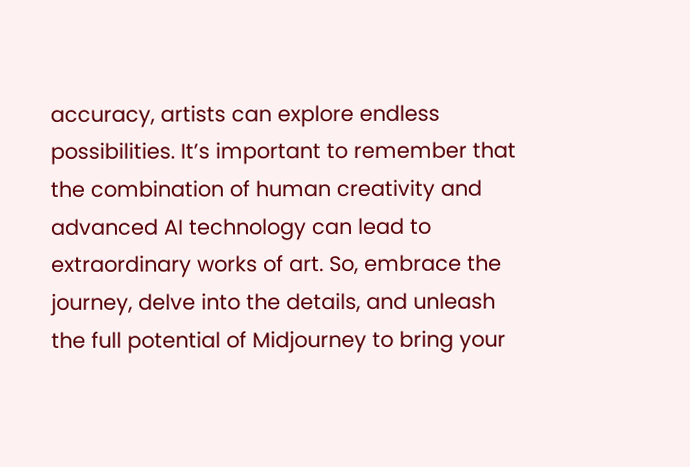accuracy, artists can explore endless possibilities. It’s important to remember that the combination of human creativity and advanced AI technology can lead to extraordinary works of art. So, embrace the journey, delve into the details, and unleash the full potential of Midjourney to bring your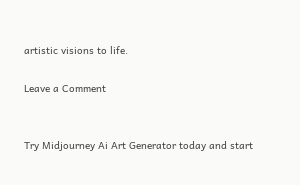artistic visions to life.

Leave a Comment


Try Midjourney Ai Art Generator today and start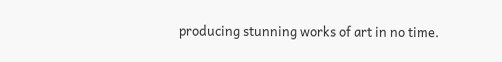producing stunning works of art in no time.